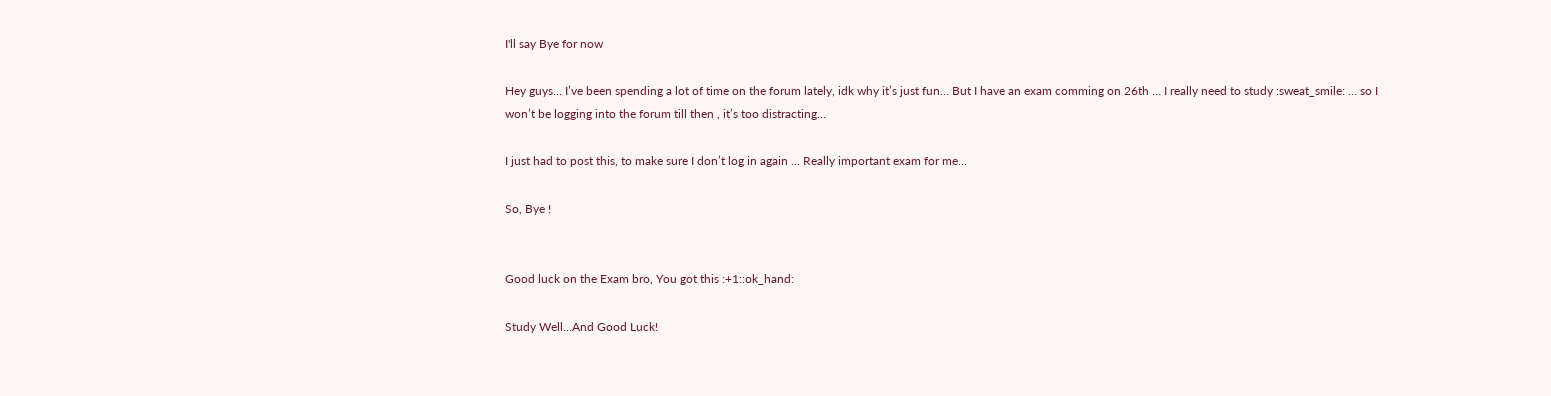I'll say Bye for now

Hey guys… I’ve been spending a lot of time on the forum lately, idk why it’s just fun… But I have an exam comming on 26th … I really need to study :sweat_smile: … so I won’t be logging into the forum till then , it’s too distracting…

I just had to post this, to make sure I don’t log in again … Really important exam for me…

So, Bye !


Good luck on the Exam bro, You got this :+1::ok_hand:

Study Well…And Good Luck!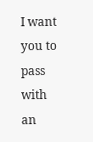I want you to pass with an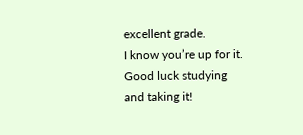excellent grade.
I know you’re up for it.
Good luck studying and taking it!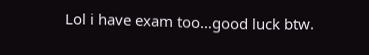Lol i have exam too…good luck btw.